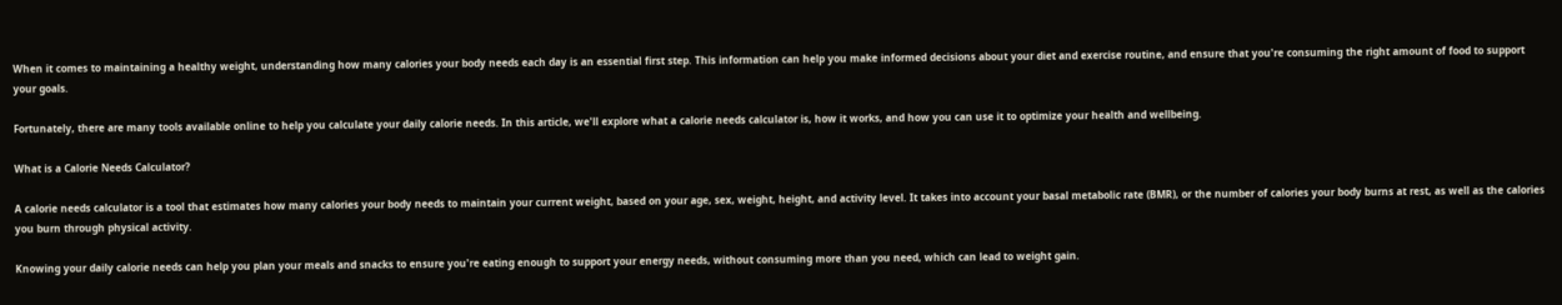When it comes to maintaining a healthy weight, understanding how many calories your body needs each day is an essential first step. This information can help you make informed decisions about your diet and exercise routine, and ensure that you're consuming the right amount of food to support your goals.

Fortunately, there are many tools available online to help you calculate your daily calorie needs. In this article, we'll explore what a calorie needs calculator is, how it works, and how you can use it to optimize your health and wellbeing.

What is a Calorie Needs Calculator?

A calorie needs calculator is a tool that estimates how many calories your body needs to maintain your current weight, based on your age, sex, weight, height, and activity level. It takes into account your basal metabolic rate (BMR), or the number of calories your body burns at rest, as well as the calories you burn through physical activity.

Knowing your daily calorie needs can help you plan your meals and snacks to ensure you're eating enough to support your energy needs, without consuming more than you need, which can lead to weight gain.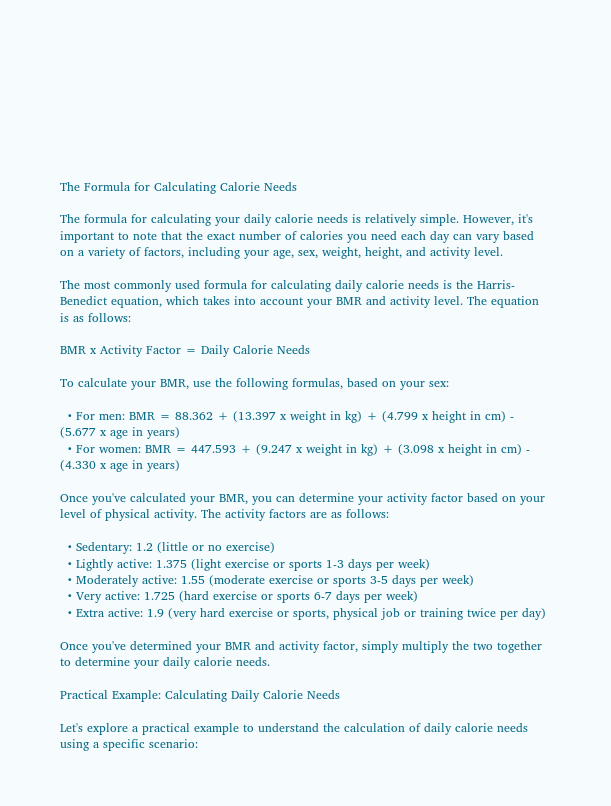The Formula for Calculating Calorie Needs

The formula for calculating your daily calorie needs is relatively simple. However, it's important to note that the exact number of calories you need each day can vary based on a variety of factors, including your age, sex, weight, height, and activity level.

The most commonly used formula for calculating daily calorie needs is the Harris-Benedict equation, which takes into account your BMR and activity level. The equation is as follows:

BMR x Activity Factor = Daily Calorie Needs

To calculate your BMR, use the following formulas, based on your sex:

  • For men: BMR = 88.362 + (13.397 x weight in kg) + (4.799 x height in cm) - (5.677 x age in years)
  • For women: BMR = 447.593 + (9.247 x weight in kg) + (3.098 x height in cm) - (4.330 x age in years)

Once you've calculated your BMR, you can determine your activity factor based on your level of physical activity. The activity factors are as follows:

  • Sedentary: 1.2 (little or no exercise)
  • Lightly active: 1.375 (light exercise or sports 1-3 days per week)
  • Moderately active: 1.55 (moderate exercise or sports 3-5 days per week)
  • Very active: 1.725 (hard exercise or sports 6-7 days per week)
  • Extra active: 1.9 (very hard exercise or sports, physical job or training twice per day)

Once you've determined your BMR and activity factor, simply multiply the two together to determine your daily calorie needs.

Practical Example: Calculating Daily Calorie Needs

Let's explore a practical example to understand the calculation of daily calorie needs using a specific scenario: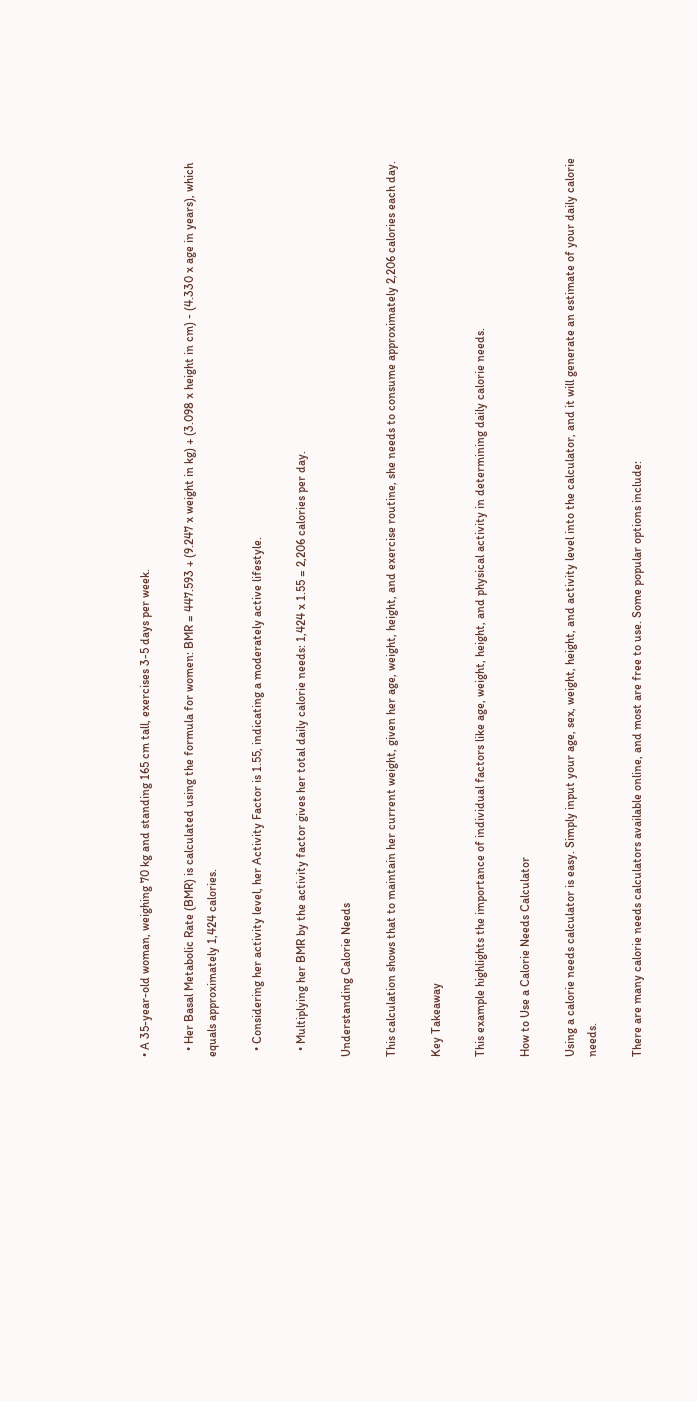• A 35-year-old woman, weighing 70 kg and standing 165 cm tall, exercises 3-5 days per week.

  • Her Basal Metabolic Rate (BMR) is calculated using the formula for women: BMR = 447.593 + (9.247 x weight in kg) + (3.098 x height in cm) - (4.330 x age in years), which equals approximately 1,424 calories.

  • Considering her activity level, her Activity Factor is 1.55, indicating a moderately active lifestyle.

  • Multiplying her BMR by the activity factor gives her total daily calorie needs: 1,424 x 1.55 = 2,206 calories per day.

Understanding Calorie Needs

This calculation shows that to maintain her current weight, given her age, weight, height, and exercise routine, she needs to consume approximately 2,206 calories each day.

Key Takeaway

This example highlights the importance of individual factors like age, weight, height, and physical activity in determining daily calorie needs.

How to Use a Calorie Needs Calculator

Using a calorie needs calculator is easy. Simply input your age, sex, weight, height, and activity level into the calculator, and it will generate an estimate of your daily calorie needs.

There are many calorie needs calculators available online, and most are free to use. Some popular options include: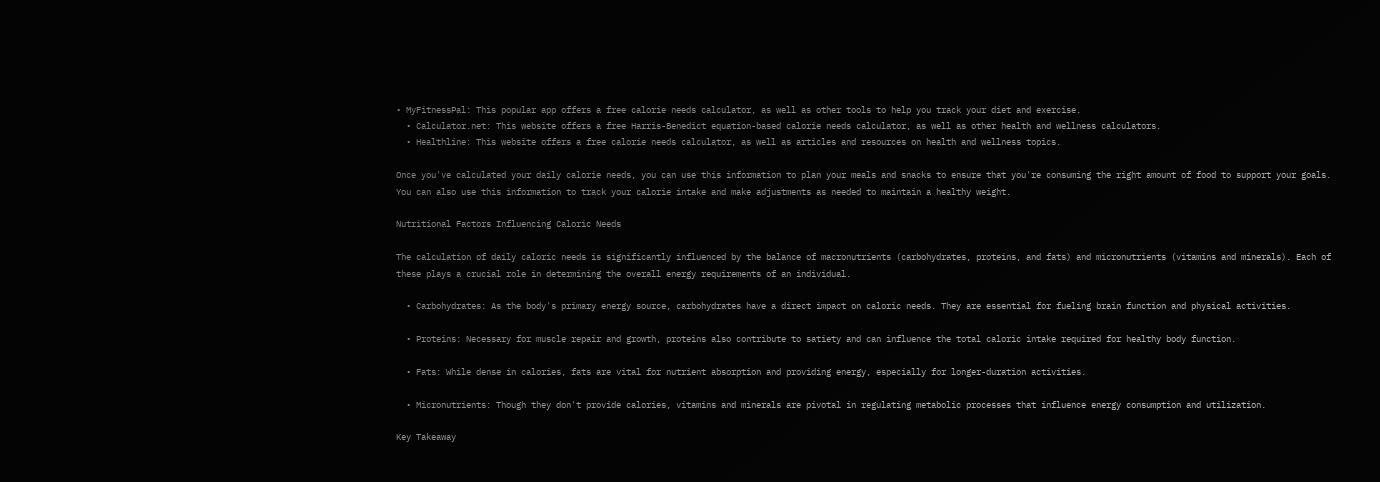• MyFitnessPal: This popular app offers a free calorie needs calculator, as well as other tools to help you track your diet and exercise.
  • Calculator.net: This website offers a free Harris-Benedict equation-based calorie needs calculator, as well as other health and wellness calculators.
  • Healthline: This website offers a free calorie needs calculator, as well as articles and resources on health and wellness topics.

Once you've calculated your daily calorie needs, you can use this information to plan your meals and snacks to ensure that you're consuming the right amount of food to support your goals. You can also use this information to track your calorie intake and make adjustments as needed to maintain a healthy weight.

Nutritional Factors Influencing Caloric Needs

The calculation of daily caloric needs is significantly influenced by the balance of macronutrients (carbohydrates, proteins, and fats) and micronutrients (vitamins and minerals). Each of these plays a crucial role in determining the overall energy requirements of an individual.

  • Carbohydrates: As the body's primary energy source, carbohydrates have a direct impact on caloric needs. They are essential for fueling brain function and physical activities.

  • Proteins: Necessary for muscle repair and growth, proteins also contribute to satiety and can influence the total caloric intake required for healthy body function.

  • Fats: While dense in calories, fats are vital for nutrient absorption and providing energy, especially for longer-duration activities.

  • Micronutrients: Though they don't provide calories, vitamins and minerals are pivotal in regulating metabolic processes that influence energy consumption and utilization.

Key Takeaway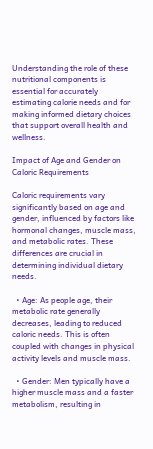Understanding the role of these nutritional components is essential for accurately estimating calorie needs and for making informed dietary choices that support overall health and wellness.

Impact of Age and Gender on Caloric Requirements

Caloric requirements vary significantly based on age and gender, influenced by factors like hormonal changes, muscle mass, and metabolic rates. These differences are crucial in determining individual dietary needs.

  • Age: As people age, their metabolic rate generally decreases, leading to reduced caloric needs. This is often coupled with changes in physical activity levels and muscle mass.

  • Gender: Men typically have a higher muscle mass and a faster metabolism, resulting in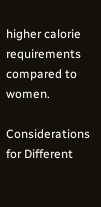higher calorie requirements compared to women.

Considerations for Different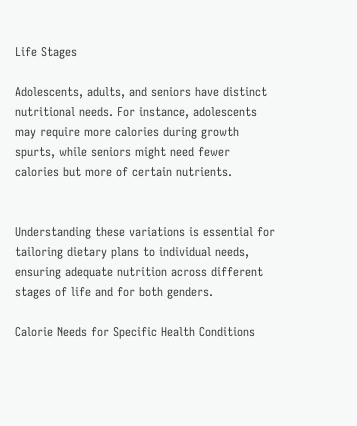Life Stages

Adolescents, adults, and seniors have distinct nutritional needs. For instance, adolescents may require more calories during growth spurts, while seniors might need fewer calories but more of certain nutrients.


Understanding these variations is essential for tailoring dietary plans to individual needs, ensuring adequate nutrition across different stages of life and for both genders.

Calorie Needs for Specific Health Conditions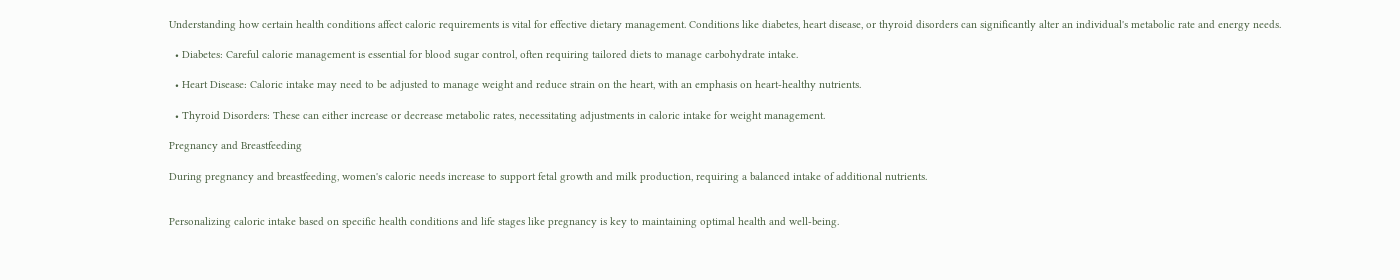Understanding how certain health conditions affect caloric requirements is vital for effective dietary management. Conditions like diabetes, heart disease, or thyroid disorders can significantly alter an individual's metabolic rate and energy needs.

  • Diabetes: Careful calorie management is essential for blood sugar control, often requiring tailored diets to manage carbohydrate intake.

  • Heart Disease: Caloric intake may need to be adjusted to manage weight and reduce strain on the heart, with an emphasis on heart-healthy nutrients.

  • Thyroid Disorders: These can either increase or decrease metabolic rates, necessitating adjustments in caloric intake for weight management.

Pregnancy and Breastfeeding

During pregnancy and breastfeeding, women's caloric needs increase to support fetal growth and milk production, requiring a balanced intake of additional nutrients.


Personalizing caloric intake based on specific health conditions and life stages like pregnancy is key to maintaining optimal health and well-being.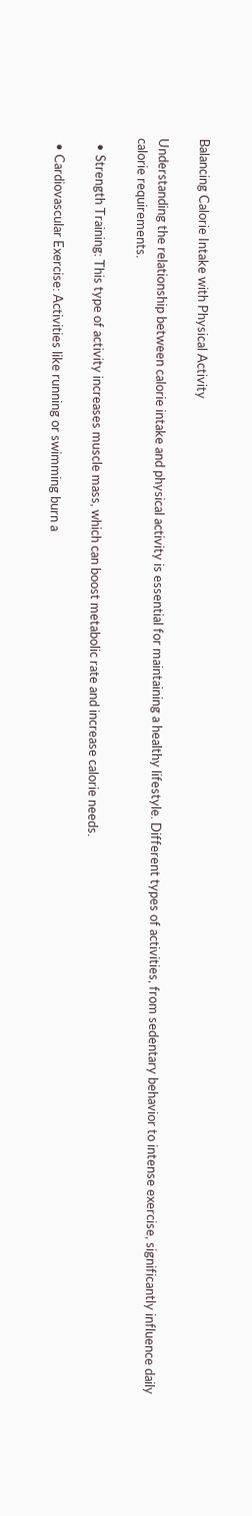Balancing Calorie Intake with Physical Activity

Understanding the relationship between calorie intake and physical activity is essential for maintaining a healthy lifestyle. Different types of activities, from sedentary behavior to intense exercise, significantly influence daily calorie requirements.

  • Strength Training: This type of activity increases muscle mass, which can boost metabolic rate and increase calorie needs.

  • Cardiovascular Exercise: Activities like running or swimming burn a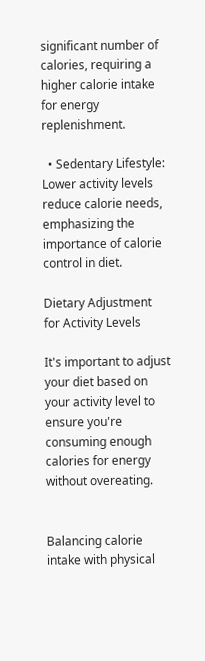significant number of calories, requiring a higher calorie intake for energy replenishment.

  • Sedentary Lifestyle: Lower activity levels reduce calorie needs, emphasizing the importance of calorie control in diet.

Dietary Adjustment for Activity Levels

It's important to adjust your diet based on your activity level to ensure you're consuming enough calories for energy without overeating.


Balancing calorie intake with physical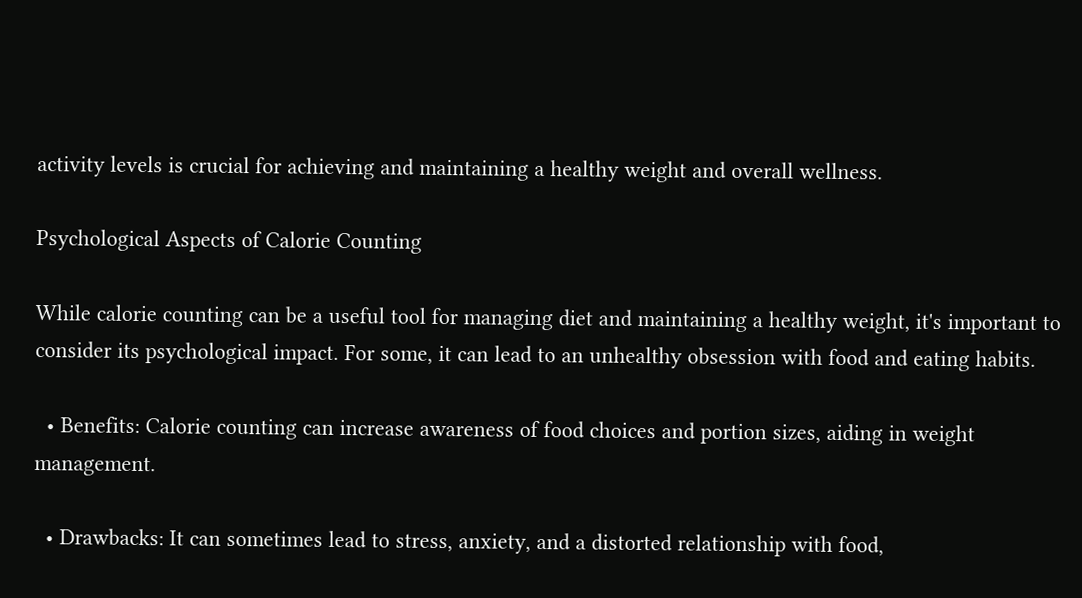activity levels is crucial for achieving and maintaining a healthy weight and overall wellness.

Psychological Aspects of Calorie Counting

While calorie counting can be a useful tool for managing diet and maintaining a healthy weight, it's important to consider its psychological impact. For some, it can lead to an unhealthy obsession with food and eating habits.

  • Benefits: Calorie counting can increase awareness of food choices and portion sizes, aiding in weight management.

  • Drawbacks: It can sometimes lead to stress, anxiety, and a distorted relationship with food,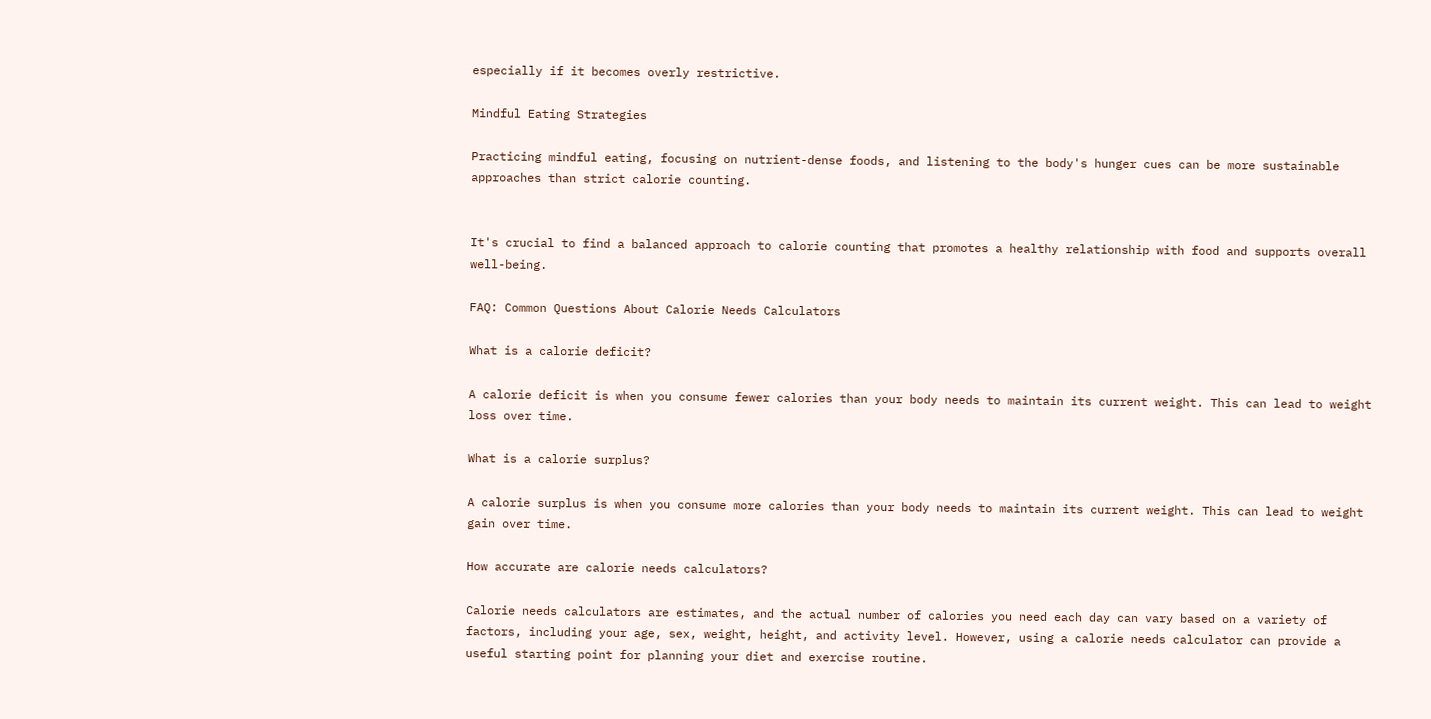especially if it becomes overly restrictive.

Mindful Eating Strategies

Practicing mindful eating, focusing on nutrient-dense foods, and listening to the body's hunger cues can be more sustainable approaches than strict calorie counting.


It's crucial to find a balanced approach to calorie counting that promotes a healthy relationship with food and supports overall well-being.

FAQ: Common Questions About Calorie Needs Calculators

What is a calorie deficit?

A calorie deficit is when you consume fewer calories than your body needs to maintain its current weight. This can lead to weight loss over time.

What is a calorie surplus?

A calorie surplus is when you consume more calories than your body needs to maintain its current weight. This can lead to weight gain over time.

How accurate are calorie needs calculators?

Calorie needs calculators are estimates, and the actual number of calories you need each day can vary based on a variety of factors, including your age, sex, weight, height, and activity level. However, using a calorie needs calculator can provide a useful starting point for planning your diet and exercise routine.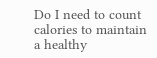Do I need to count calories to maintain a healthy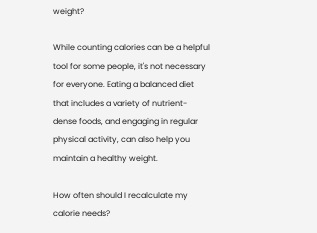weight?

While counting calories can be a helpful tool for some people, it's not necessary for everyone. Eating a balanced diet that includes a variety of nutrient-dense foods, and engaging in regular physical activity, can also help you maintain a healthy weight.

How often should I recalculate my calorie needs?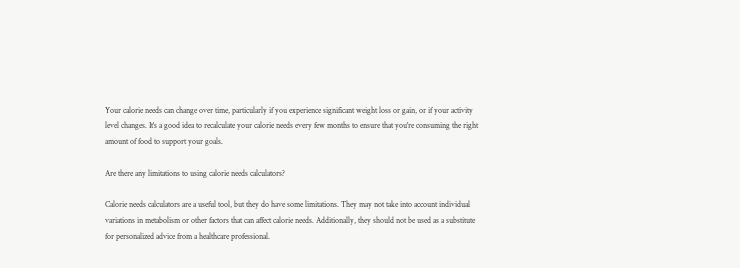Your calorie needs can change over time, particularly if you experience significant weight loss or gain, or if your activity level changes. It's a good idea to recalculate your calorie needs every few months to ensure that you're consuming the right amount of food to support your goals.

Are there any limitations to using calorie needs calculators?

Calorie needs calculators are a useful tool, but they do have some limitations. They may not take into account individual variations in metabolism or other factors that can affect calorie needs. Additionally, they should not be used as a substitute for personalized advice from a healthcare professional.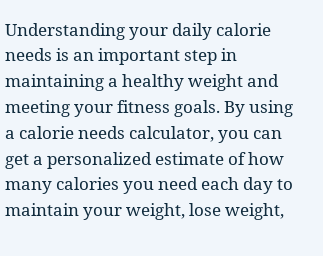Understanding your daily calorie needs is an important step in maintaining a healthy weight and meeting your fitness goals. By using a calorie needs calculator, you can get a personalized estimate of how many calories you need each day to maintain your weight, lose weight,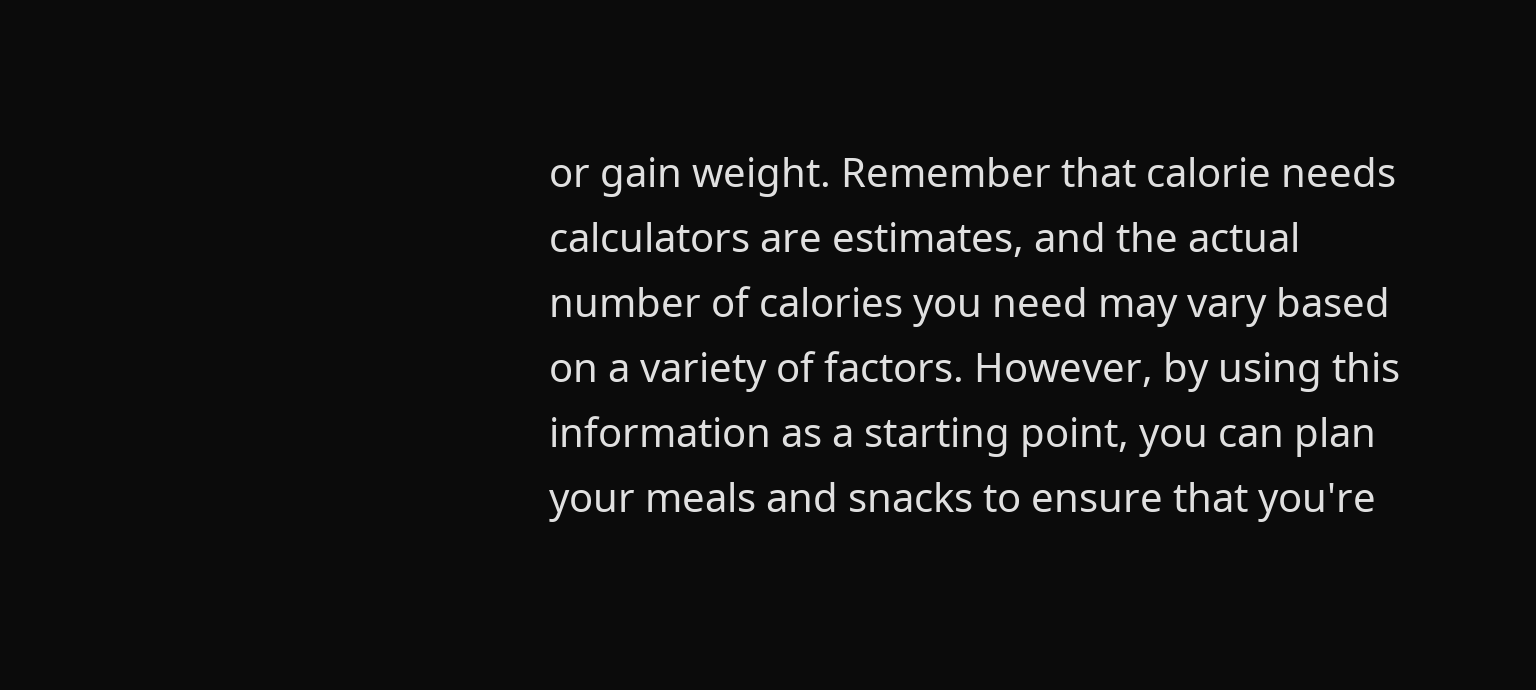or gain weight. Remember that calorie needs calculators are estimates, and the actual number of calories you need may vary based on a variety of factors. However, by using this information as a starting point, you can plan your meals and snacks to ensure that you're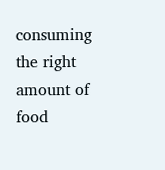consuming the right amount of food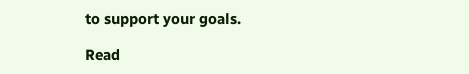to support your goals.

Read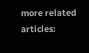more related articles: